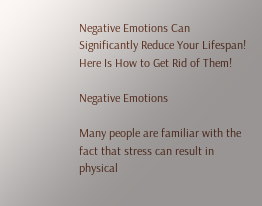Negative Emotions Can Significantly Reduce Your Lifespan! Here Is How to Get Rid of Them!

Negative Emotions

Many people are familiar with the fact that stress can result in physical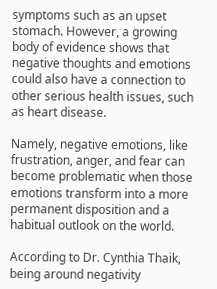symptoms such as an upset stomach. However, a growing body of evidence shows that negative thoughts and emotions could also have a connection to other serious health issues, such as heart disease.

Namely, negative emotions, like frustration, anger, and fear can become problematic when those emotions transform into a more permanent disposition and a habitual outlook on the world.

According to Dr. Cynthia Thaik, being around negativity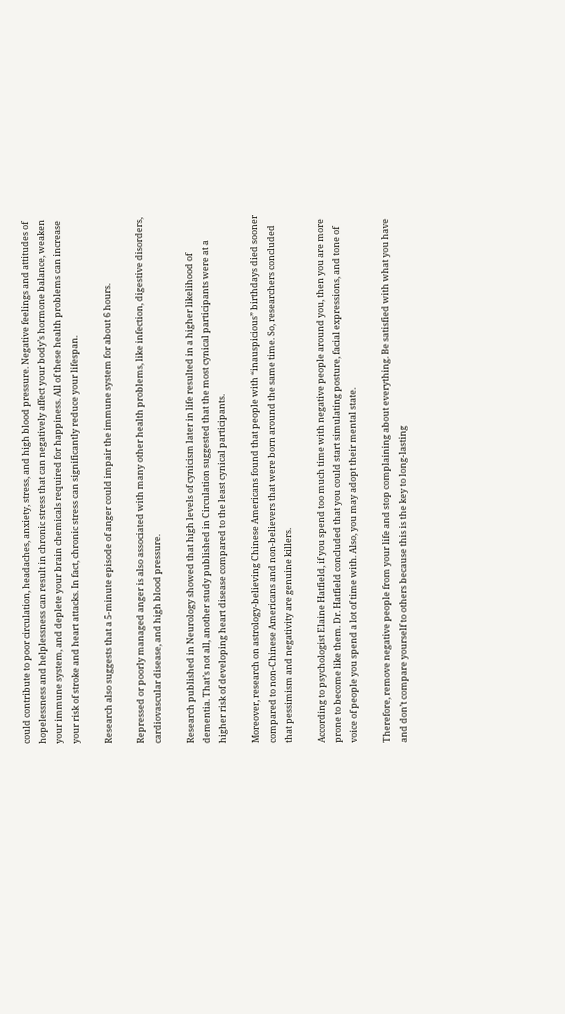could contribute to poor circulation, headaches, anxiety, stress, and high blood pressure. Negative feelings and attitudes of hopelessness and helplessness can result in chronic stress that can negatively affect your body’s hormone balance, weaken your immune system, and deplete your brain chemicals required for happiness. All of these health problems can increase your risk of stroke and heart attacks. In fact, chronic stress can significantly reduce your lifespan.

Research also suggests that a 5-minute episode of anger could impair the immune system for about 6 hours.

Repressed or poorly managed anger is also associated with many other health problems, like infection, digestive disorders, cardiovascular disease, and high blood pressure.

Research published in Neurology showed that high levels of cynicism later in life resulted in a higher likelihood of dementia. That’s not all, another study published in Circulation suggested that the most cynical participants were at a higher risk of developing heart disease compared to the least cynical participants.

Moreover, research on astrology-believing Chinese Americans found that people with “inauspicious” birthdays died sooner compared to non-Chinese Americans and non-believers that were born around the same time. So, researchers concluded that pessimism and negativity are genuine killers.

According to psychologist Elaine Hatfield, if you spend too much time with negative people around you, then you are more prone to become like them. Dr. Hatfield concluded that you could start simulating posture, facial expressions, and tone of voice of people you spend a lot of time with. Also, you may adopt their mental state.

Therefore, remove negative people from your life and stop complaining about everything. Be satisfied with what you have and don’t compare yourself to others because this is the key to long-lasting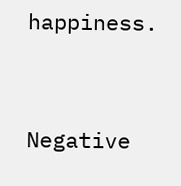happiness.


Negative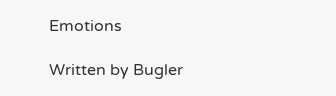Emotions

Written by Bugler